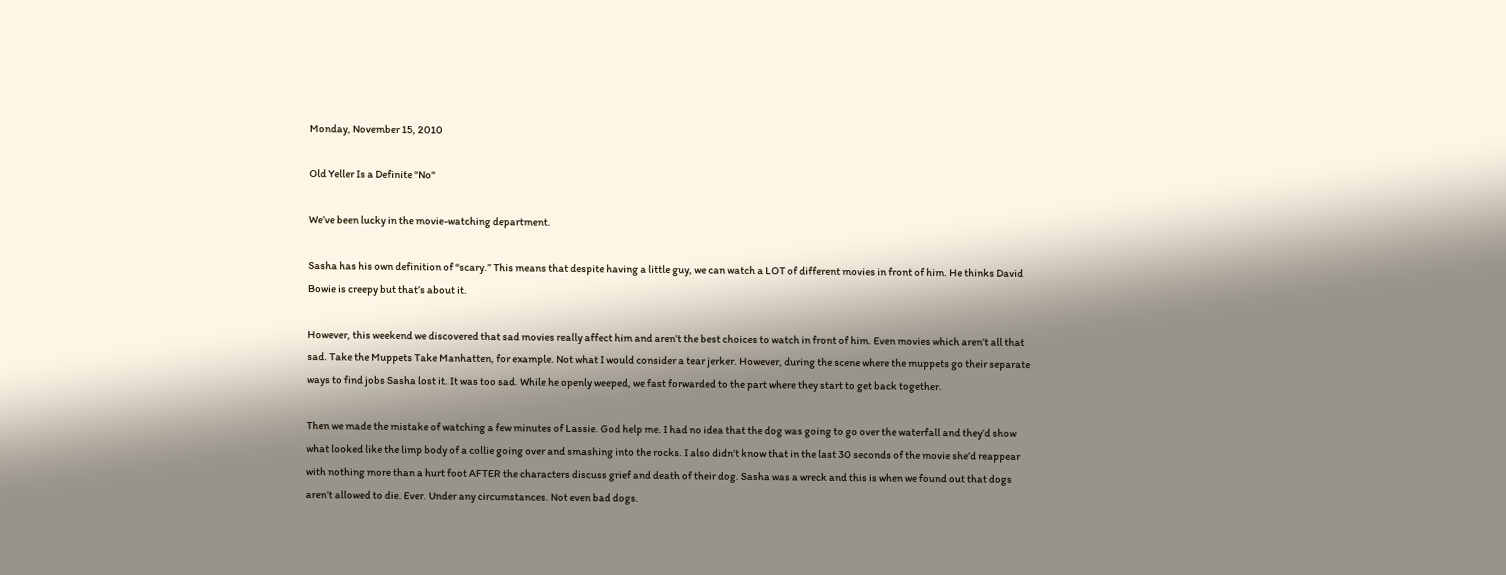Monday, November 15, 2010

Old Yeller Is a Definite "No"

We’ve been lucky in the movie-watching department.

Sasha has his own definition of “scary.” This means that despite having a little guy, we can watch a LOT of different movies in front of him. He thinks David Bowie is creepy but that’s about it.

However, this weekend we discovered that sad movies really affect him and aren’t the best choices to watch in front of him. Even movies which aren’t all that sad. Take the Muppets Take Manhatten, for example. Not what I would consider a tear jerker. However, during the scene where the muppets go their separate ways to find jobs Sasha lost it. It was too sad. While he openly weeped, we fast forwarded to the part where they start to get back together.

Then we made the mistake of watching a few minutes of Lassie. God help me. I had no idea that the dog was going to go over the waterfall and they’d show what looked like the limp body of a collie going over and smashing into the rocks. I also didn’t know that in the last 30 seconds of the movie she’d reappear with nothing more than a hurt foot AFTER the characters discuss grief and death of their dog. Sasha was a wreck and this is when we found out that dogs aren’t allowed to die. Ever. Under any circumstances. Not even bad dogs.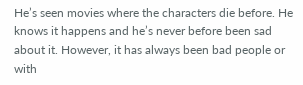He’s seen movies where the characters die before. He knows it happens and he’s never before been sad about it. However, it has always been bad people or with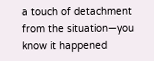a touch of detachment from the situation—you know it happened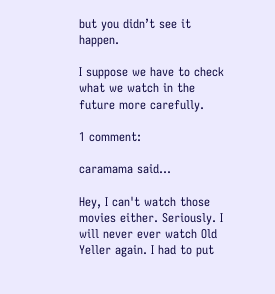but you didn’t see it happen.

I suppose we have to check what we watch in the future more carefully.

1 comment:

caramama said...

Hey, I can't watch those movies either. Seriously. I will never ever watch Old Yeller again. I had to put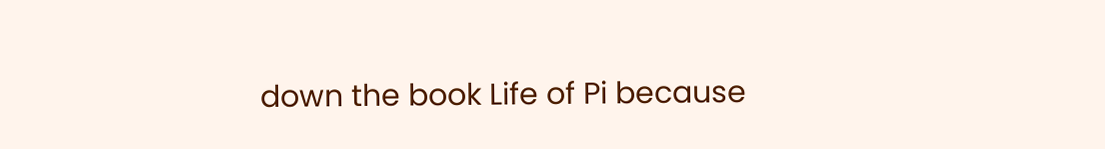down the book Life of Pi because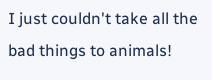I just couldn't take all the bad things to animals!